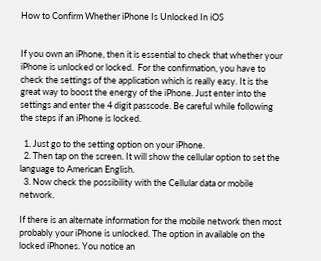How to Confirm Whether iPhone Is Unlocked In iOS


If you own an iPhone, then it is essential to check that whether your iPhone is unlocked or locked.  For the confirmation, you have to check the settings of the application which is really easy. It is the great way to boost the energy of the iPhone. Just enter into the settings and enter the 4 digit passcode. Be careful while following the steps if an iPhone is locked.

  1. Just go to the setting option on your iPhone.
  2. Then tap on the screen. It will show the cellular option to set the language to American English.
  3. Now check the possibility with the Cellular data or mobile network.

If there is an alternate information for the mobile network then most probably your iPhone is unlocked. The option in available on the locked iPhones. You notice an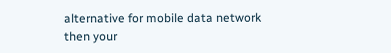alternative for mobile data network then your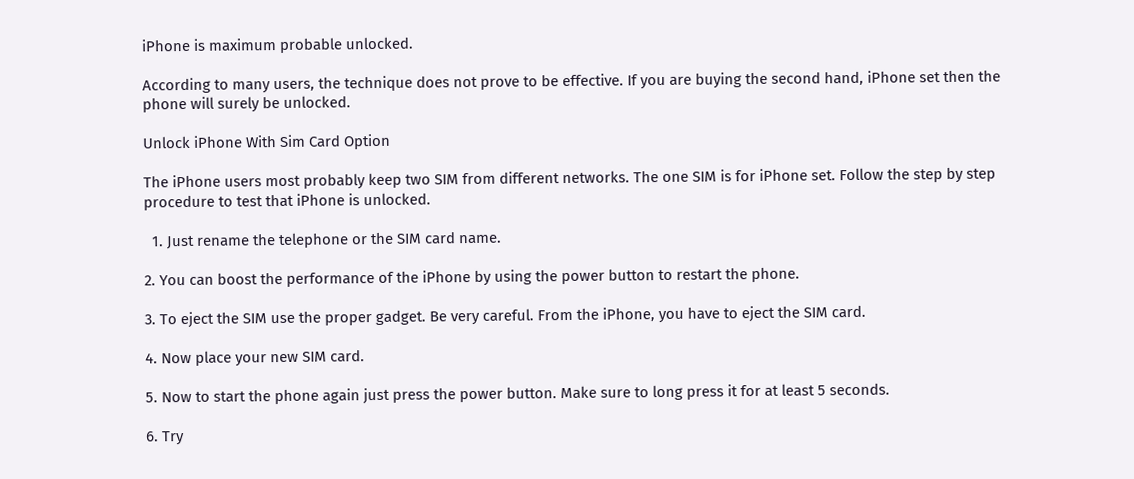iPhone is maximum probable unlocked.

According to many users, the technique does not prove to be effective. If you are buying the second hand, iPhone set then the phone will surely be unlocked.

Unlock iPhone With Sim Card Option

The iPhone users most probably keep two SIM from different networks. The one SIM is for iPhone set. Follow the step by step procedure to test that iPhone is unlocked.

  1. Just rename the telephone or the SIM card name.

2. You can boost the performance of the iPhone by using the power button to restart the phone.

3. To eject the SIM use the proper gadget. Be very careful. From the iPhone, you have to eject the SIM card.

4. Now place your new SIM card.

5. Now to start the phone again just press the power button. Make sure to long press it for at least 5 seconds.

6. Try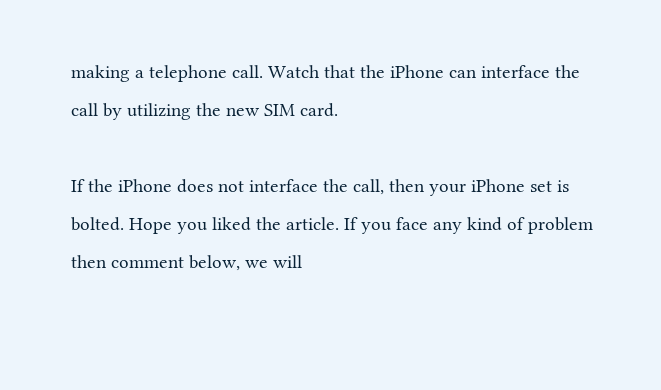making a telephone call. Watch that the iPhone can interface the call by utilizing the new SIM card.

If the iPhone does not interface the call, then your iPhone set is bolted. Hope you liked the article. If you face any kind of problem then comment below, we will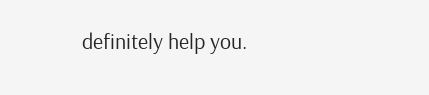definitely help you.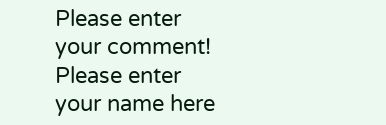Please enter your comment!
Please enter your name here